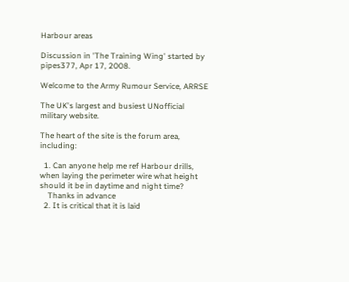Harbour areas

Discussion in 'The Training Wing' started by pipes377, Apr 17, 2008.

Welcome to the Army Rumour Service, ARRSE

The UK's largest and busiest UNofficial military website.

The heart of the site is the forum area, including:

  1. Can anyone help me ref Harbour drills, when laying the perimeter wire what height should it be in daytime and night time?
    Thanks in advance
  2. It is critical that it is laid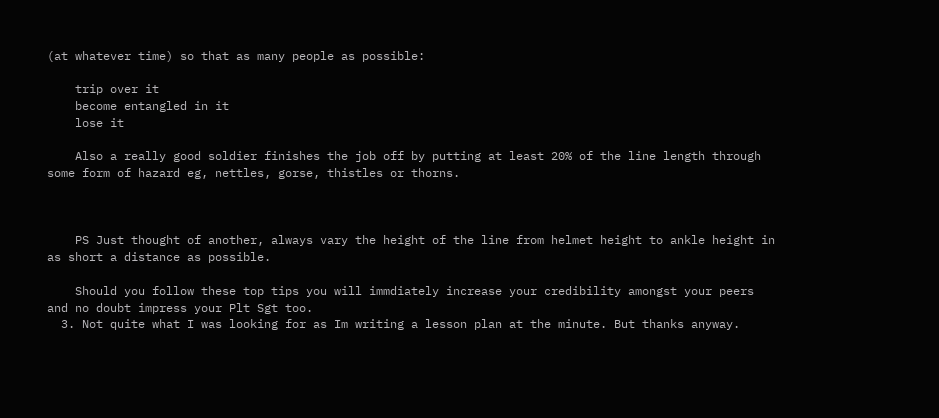(at whatever time) so that as many people as possible:

    trip over it
    become entangled in it
    lose it

    Also a really good soldier finishes the job off by putting at least 20% of the line length through some form of hazard eg, nettles, gorse, thistles or thorns.



    PS Just thought of another, always vary the height of the line from helmet height to ankle height in as short a distance as possible.

    Should you follow these top tips you will immdiately increase your credibility amongst your peers and no doubt impress your Plt Sgt too.
  3. Not quite what I was looking for as Im writing a lesson plan at the minute. But thanks anyway.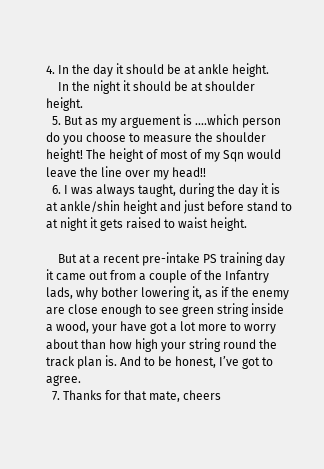4. In the day it should be at ankle height.
    In the night it should be at shoulder height.
  5. But as my arguement is ....which person do you choose to measure the shoulder height! The height of most of my Sqn would leave the line over my head!!
  6. I was always taught, during the day it is at ankle/shin height and just before stand to at night it gets raised to waist height.

    But at a recent pre-intake PS training day it came out from a couple of the Infantry lads, why bother lowering it, as if the enemy are close enough to see green string inside a wood, your have got a lot more to worry about than how high your string round the track plan is. And to be honest, I’ve got to agree.
  7. Thanks for that mate, cheers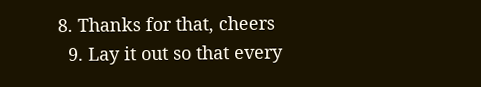8. Thanks for that, cheers
  9. Lay it out so that every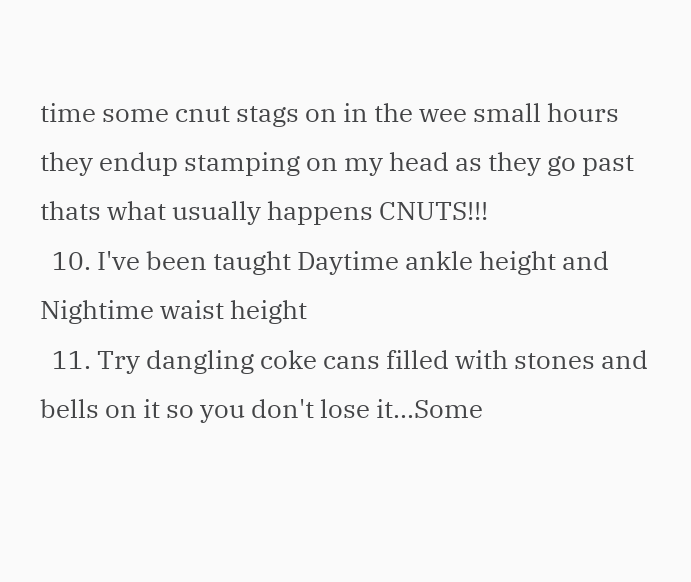time some cnut stags on in the wee small hours they endup stamping on my head as they go past thats what usually happens CNUTS!!!
  10. I've been taught Daytime ankle height and Nightime waist height
  11. Try dangling coke cans filled with stones and bells on it so you don't lose it...Some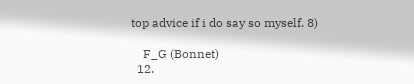top advice if i do say so myself. 8)

    F_G (Bonnet)
  12.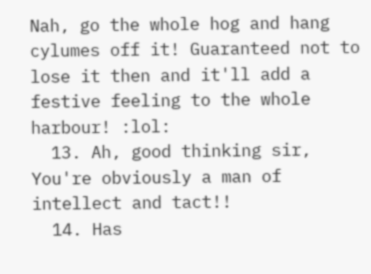Nah, go the whole hog and hang cylumes off it! Guaranteed not to lose it then and it'll add a festive feeling to the whole harbour! :lol:
  13. Ah, good thinking sir, You're obviously a man of intellect and tact!!
  14. Has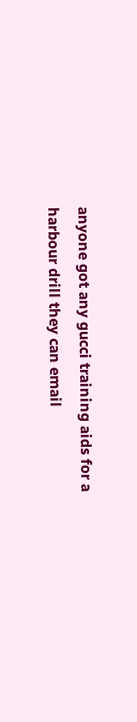anyone got any gucci training aids for a harbour drill they can email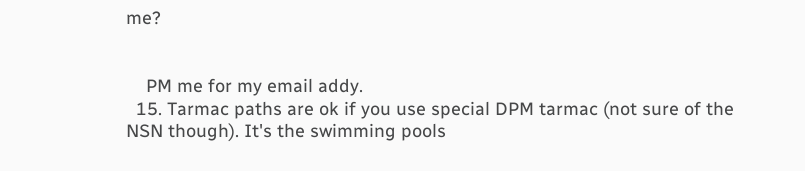me?


    PM me for my email addy.
  15. Tarmac paths are ok if you use special DPM tarmac (not sure of the NSN though). It's the swimming pools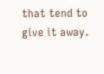that tend to give it away.